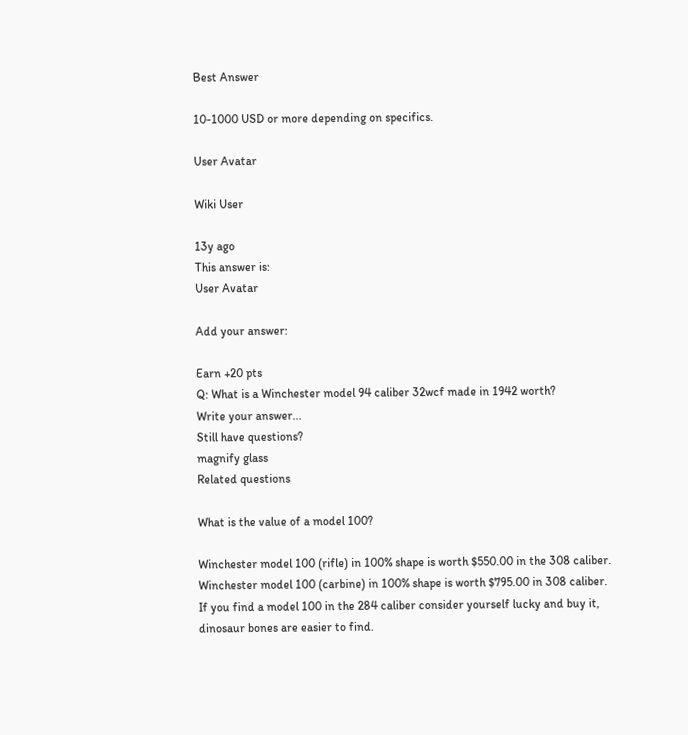Best Answer

10-1000 USD or more depending on specifics.

User Avatar

Wiki User

13y ago
This answer is:
User Avatar

Add your answer:

Earn +20 pts
Q: What is a Winchester model 94 caliber 32wcf made in 1942 worth?
Write your answer...
Still have questions?
magnify glass
Related questions

What is the value of a model 100?

Winchester model 100 (rifle) in 100% shape is worth $550.00 in the 308 caliber. Winchester model 100 (carbine) in 100% shape is worth $795.00 in 308 caliber. If you find a model 100 in the 284 caliber consider yourself lucky and buy it, dinosaur bones are easier to find.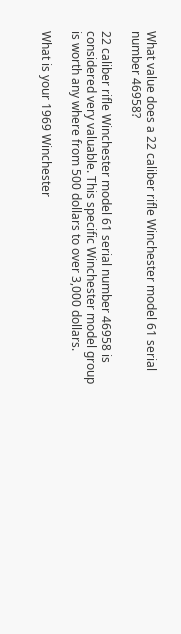What value does a 22 caliber rifle Winchester model 61 serial number 46958?

22 caliber rifle Winchester model 61 serial number 46958 is considered very valuable. This specific Winchester model group is worth any where from 500 dollars to over 3,000 dollars.

What is your 1969 Winchester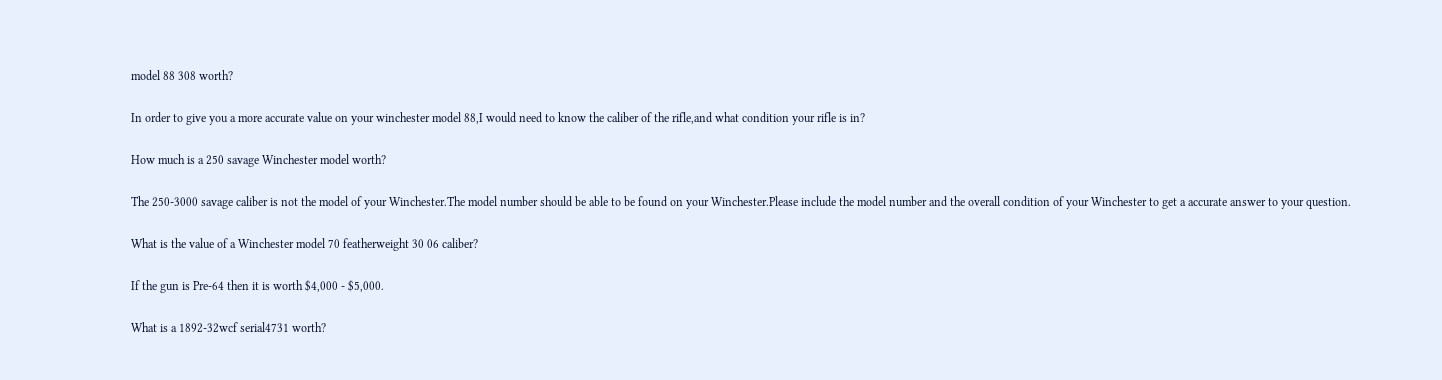model 88 308 worth?

In order to give you a more accurate value on your winchester model 88,I would need to know the caliber of the rifle,and what condition your rifle is in?

How much is a 250 savage Winchester model worth?

The 250-3000 savage caliber is not the model of your Winchester.The model number should be able to be found on your Winchester.Please include the model number and the overall condition of your Winchester to get a accurate answer to your question.

What is the value of a Winchester model 70 featherweight 30 06 caliber?

If the gun is Pre-64 then it is worth $4,000 - $5,000.

What is a 1892-32wcf serial4731 worth?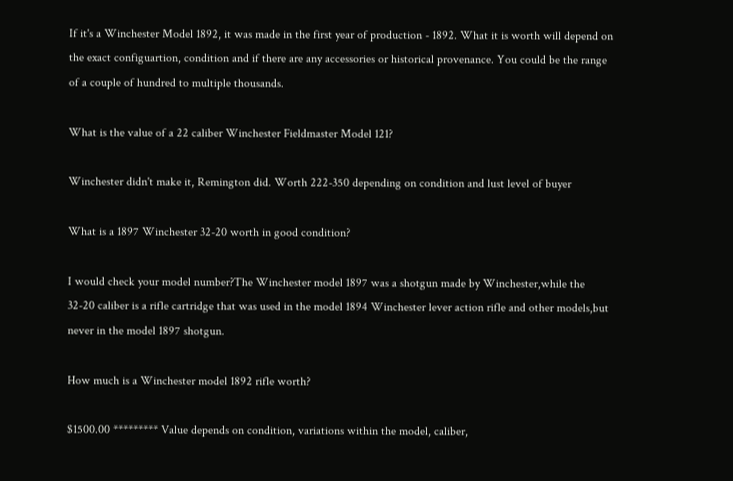If it's a Winchester Model 1892, it was made in the first year of production - 1892. What it is worth will depend on the exact configuartion, condition and if there are any accessories or historical provenance. You could be the range of a couple of hundred to multiple thousands.

What is the value of a 22 caliber Winchester Fieldmaster Model 121?

Winchester didn't make it, Remington did. Worth 222-350 depending on condition and lust level of buyer

What is a 1897 Winchester 32-20 worth in good condition?

I would check your model number?The Winchester model 1897 was a shotgun made by Winchester,while the 32-20 caliber is a rifle cartridge that was used in the model 1894 Winchester lever action rifle and other models,but never in the model 1897 shotgun.

How much is a Winchester model 1892 rifle worth?

$1500.00 ********* Value depends on condition, variations within the model, caliber,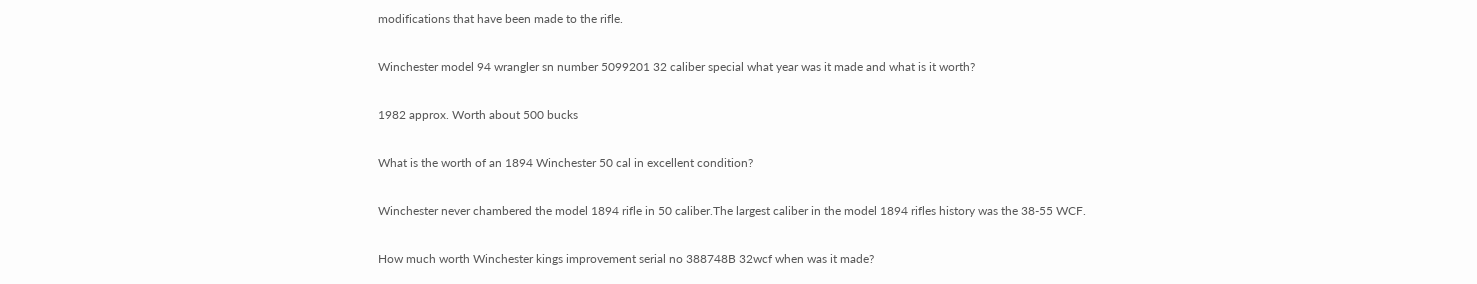modifications that have been made to the rifle.

Winchester model 94 wrangler sn number 5099201 32 caliber special what year was it made and what is it worth?

1982 approx. Worth about 500 bucks

What is the worth of an 1894 Winchester 50 cal in excellent condition?

Winchester never chambered the model 1894 rifle in 50 caliber.The largest caliber in the model 1894 rifles history was the 38-55 WCF.

How much worth Winchester kings improvement serial no 388748B 32wcf when was it made?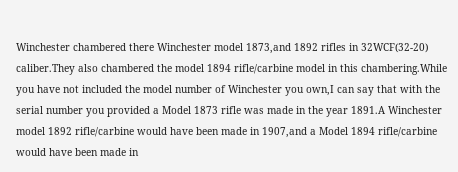Winchester chambered there Winchester model 1873,and 1892 rifles in 32WCF(32-20) caliber.They also chambered the model 1894 rifle/carbine model in this chambering.While you have not included the model number of Winchester you own,I can say that with the serial number you provided a Model 1873 rifle was made in the year 1891.A Winchester model 1892 rifle/carbine would have been made in 1907,and a Model 1894 rifle/carbine would have been made in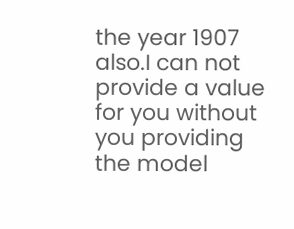the year 1907 also.I can not provide a value for you without you providing the model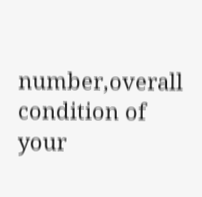number,overall condition of your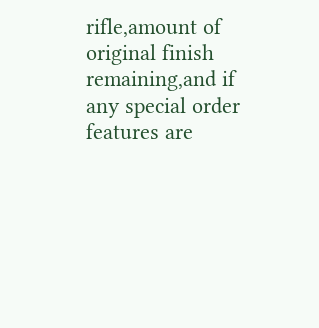rifle,amount of original finish remaining,and if any special order features are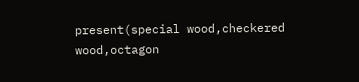present(special wood,checkered wood,octagon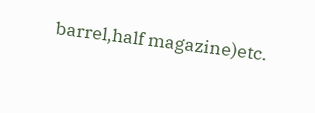barrel,half magazine)etc.